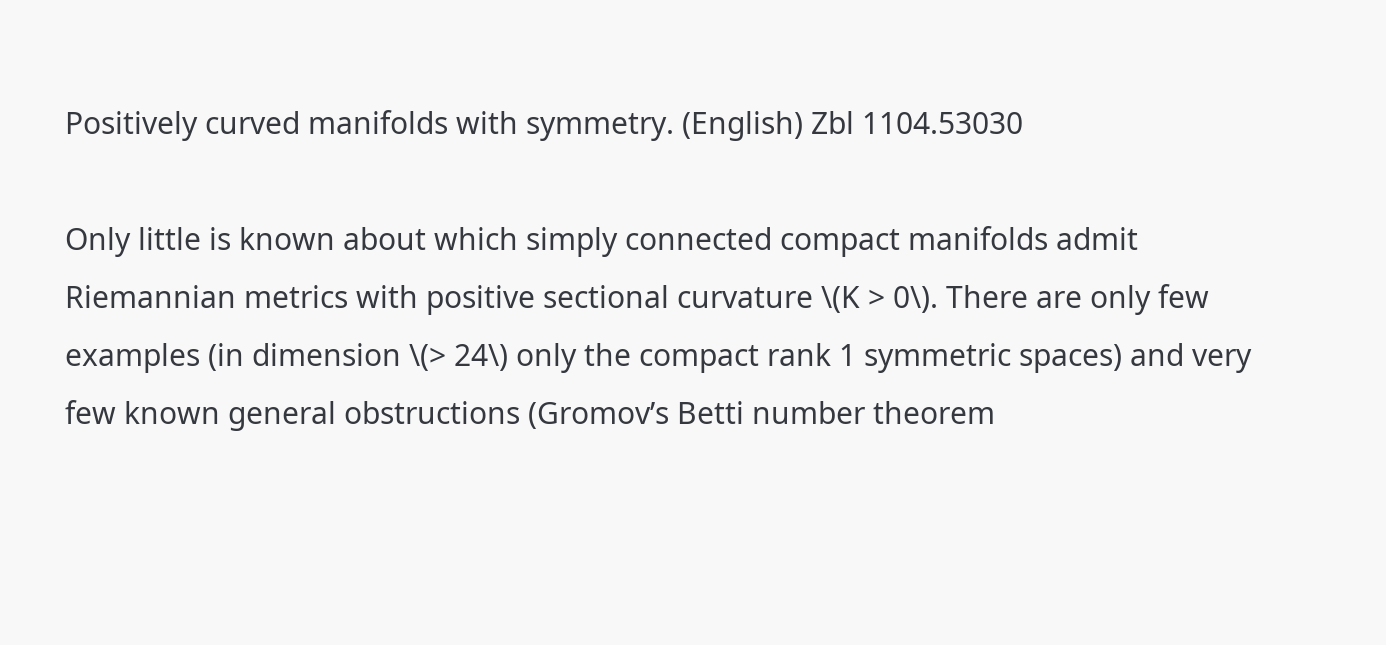Positively curved manifolds with symmetry. (English) Zbl 1104.53030

Only little is known about which simply connected compact manifolds admit Riemannian metrics with positive sectional curvature \(K > 0\). There are only few examples (in dimension \(> 24\) only the compact rank 1 symmetric spaces) and very few known general obstructions (Gromov’s Betti number theorem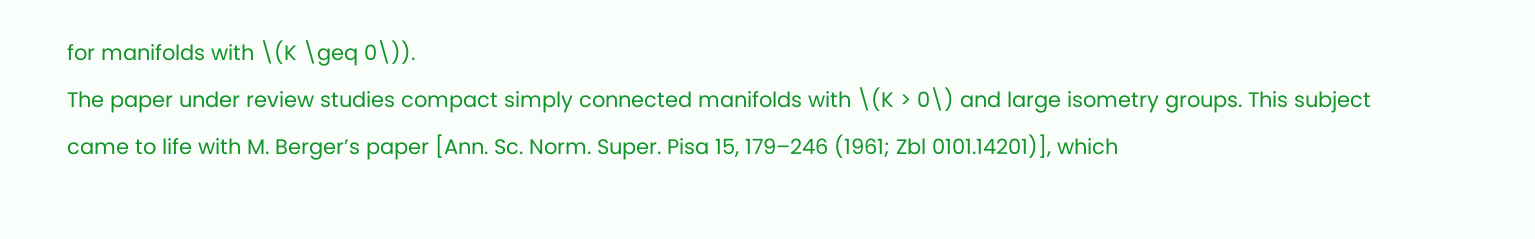for manifolds with \(K \geq 0\)).
The paper under review studies compact simply connected manifolds with \(K > 0\) and large isometry groups. This subject came to life with M. Berger’s paper [Ann. Sc. Norm. Super. Pisa 15, 179–246 (1961; Zbl 0101.14201)], which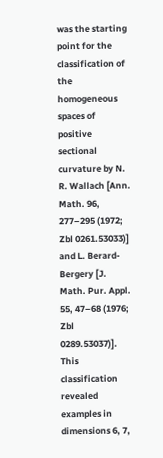was the starting point for the classification of the homogeneous spaces of positive sectional curvature by N. R. Wallach [Ann. Math. 96, 277–295 (1972; Zbl 0261.53033)] and L. Berard-Bergery [J. Math. Pur. Appl. 55, 47–68 (1976; Zbl 0289.53037)]. This classification revealed examples in dimensions 6, 7,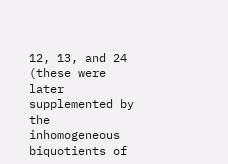12, 13, and 24 (these were later supplemented by the inhomogeneous biquotients of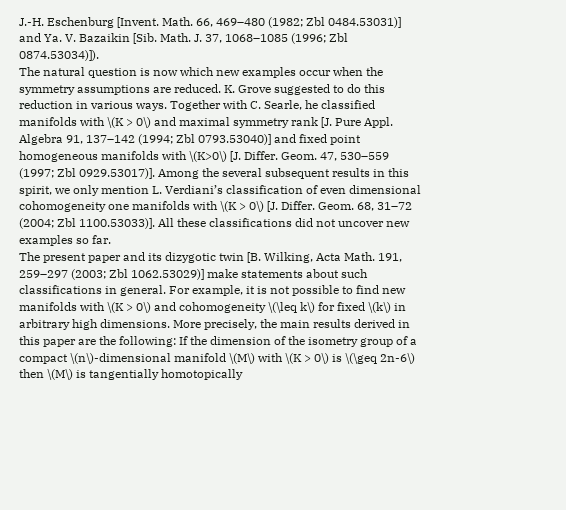J.-H. Eschenburg [Invent. Math. 66, 469–480 (1982; Zbl 0484.53031)] and Ya. V. Bazaikin [Sib. Math. J. 37, 1068–1085 (1996; Zbl 0874.53034)]).
The natural question is now which new examples occur when the symmetry assumptions are reduced. K. Grove suggested to do this reduction in various ways. Together with C. Searle, he classified manifolds with \(K > 0\) and maximal symmetry rank [J. Pure Appl. Algebra 91, 137–142 (1994; Zbl 0793.53040)] and fixed point homogeneous manifolds with \(K>0\) [J. Differ. Geom. 47, 530–559 (1997; Zbl 0929.53017)]. Among the several subsequent results in this spirit, we only mention L. Verdiani’s classification of even dimensional cohomogeneity one manifolds with \(K > 0\) [J. Differ. Geom. 68, 31–72 (2004; Zbl 1100.53033)]. All these classifications did not uncover new examples so far.
The present paper and its dizygotic twin [B. Wilking, Acta Math. 191, 259–297 (2003; Zbl 1062.53029)] make statements about such classifications in general. For example, it is not possible to find new manifolds with \(K > 0\) and cohomogeneity \(\leq k\) for fixed \(k\) in arbitrary high dimensions. More precisely, the main results derived in this paper are the following: If the dimension of the isometry group of a compact \(n\)-dimensional manifold \(M\) with \(K > 0\) is \(\geq 2n-6\) then \(M\) is tangentially homotopically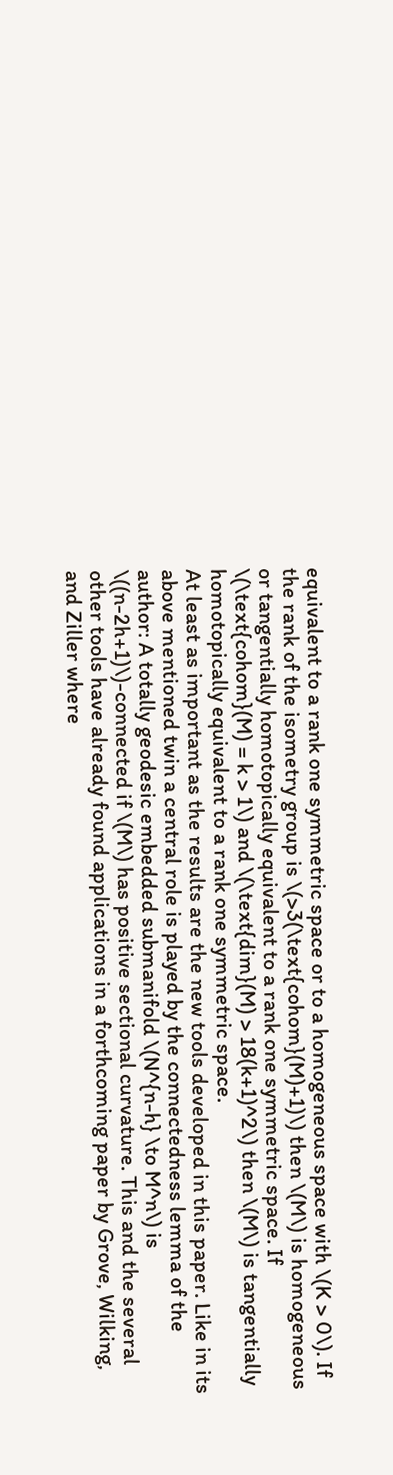equivalent to a rank one symmetric space or to a homogeneous space with \(K > 0\). If the rank of the isometry group is \(>3(\text{cohom}(M)+1)\) then \(M\) is homogeneous or tangentially homotopically equivalent to a rank one symmetric space. If \(\text{cohom}(M) = k > 1\) and \(\text{dim}(M) > 18(k+1)^2\) then \(M\) is tangentially homotopically equivalent to a rank one symmetric space.
At least as important as the results are the new tools developed in this paper. Like in its above mentioned twin a central role is played by the connectedness lemma of the author: A totally geodesic embedded submanifold \(N^{n-h} \to M^n\) is \((n-2h+1)\)-connected if \(M\) has positive sectional curvature. This and the several other tools have already found applications in a forthcoming paper by Grove, Wilking, and Ziller where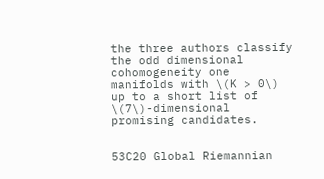the three authors classify the odd dimensional cohomogeneity one manifolds with \(K > 0\) up to a short list of \(7\)-dimensional promising candidates.


53C20 Global Riemannian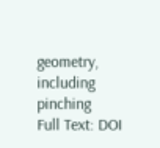geometry, including pinching
Full Text: DOI